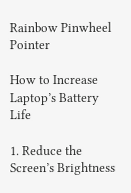Rainbow Pinwheel Pointer

How to Increase Laptop’s Battery Life

1. Reduce the Screen’s Brightness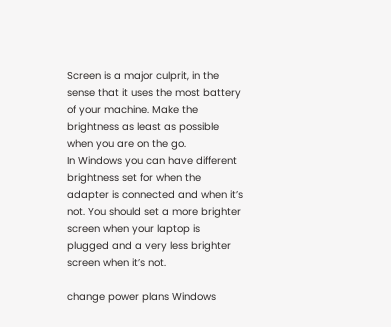Screen is a major culprit, in the sense that it uses the most battery of your machine. Make the brightness as least as possible when you are on the go.
In Windows you can have different brightness set for when the adapter is connected and when it’s not. You should set a more brighter screen when your laptop is plugged and a very less brighter screen when it’s not.

change power plans Windows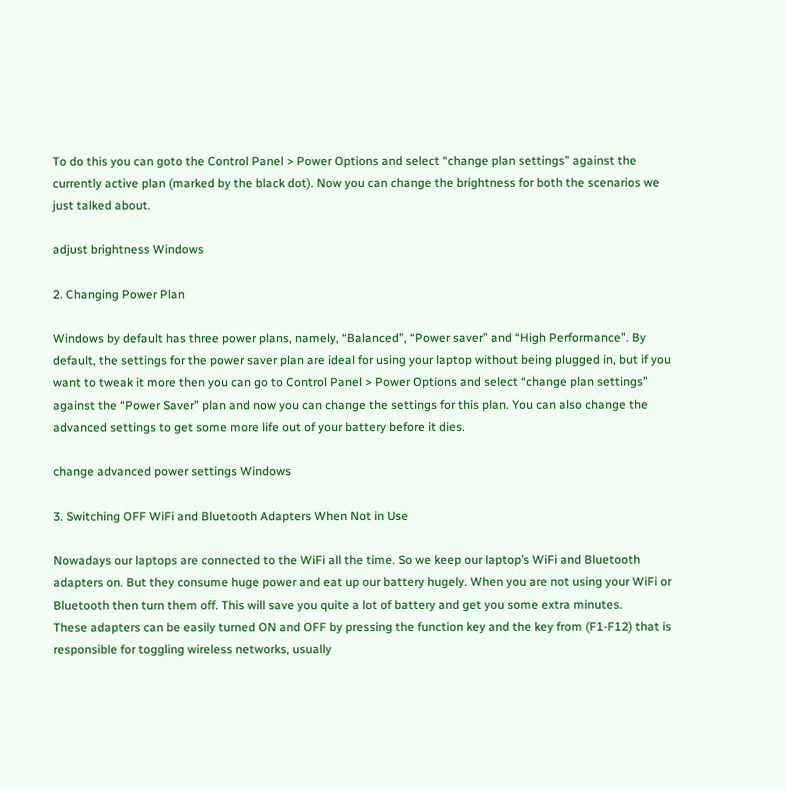To do this you can goto the Control Panel > Power Options and select “change plan settings” against the currently active plan (marked by the black dot). Now you can change the brightness for both the scenarios we just talked about.

adjust brightness Windows

2. Changing Power Plan

Windows by default has three power plans, namely, “Balanced”, “Power saver” and “High Performance”. By default, the settings for the power saver plan are ideal for using your laptop without being plugged in, but if you want to tweak it more then you can go to Control Panel > Power Options and select “change plan settings” against the “Power Saver” plan and now you can change the settings for this plan. You can also change the advanced settings to get some more life out of your battery before it dies.

change advanced power settings Windows

3. Switching OFF WiFi and Bluetooth Adapters When Not in Use

Nowadays our laptops are connected to the WiFi all the time. So we keep our laptop’s WiFi and Bluetooth adapters on. But they consume huge power and eat up our battery hugely. When you are not using your WiFi or Bluetooth then turn them off. This will save you quite a lot of battery and get you some extra minutes.
These adapters can be easily turned ON and OFF by pressing the function key and the key from (F1-F12) that is responsible for toggling wireless networks, usually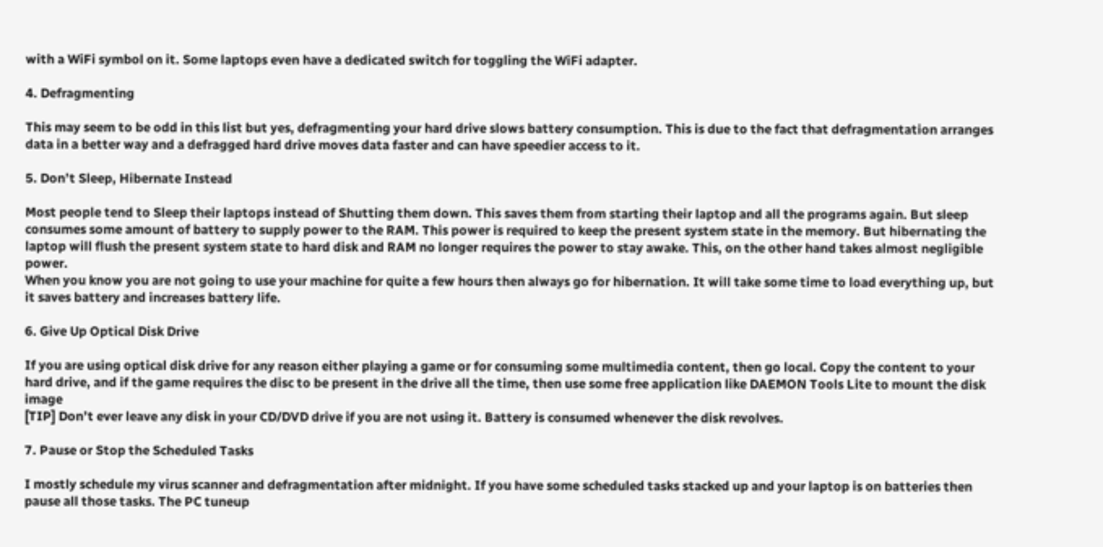with a WiFi symbol on it. Some laptops even have a dedicated switch for toggling the WiFi adapter.

4. Defragmenting

This may seem to be odd in this list but yes, defragmenting your hard drive slows battery consumption. This is due to the fact that defragmentation arranges data in a better way and a defragged hard drive moves data faster and can have speedier access to it.

5. Don’t Sleep, Hibernate Instead

Most people tend to Sleep their laptops instead of Shutting them down. This saves them from starting their laptop and all the programs again. But sleep consumes some amount of battery to supply power to the RAM. This power is required to keep the present system state in the memory. But hibernating the laptop will flush the present system state to hard disk and RAM no longer requires the power to stay awake. This, on the other hand takes almost negligible power.
When you know you are not going to use your machine for quite a few hours then always go for hibernation. It will take some time to load everything up, but it saves battery and increases battery life.

6. Give Up Optical Disk Drive

If you are using optical disk drive for any reason either playing a game or for consuming some multimedia content, then go local. Copy the content to your hard drive, and if the game requires the disc to be present in the drive all the time, then use some free application like DAEMON Tools Lite to mount the disk image
[TIP] Don’t ever leave any disk in your CD/DVD drive if you are not using it. Battery is consumed whenever the disk revolves.

7. Pause or Stop the Scheduled Tasks

I mostly schedule my virus scanner and defragmentation after midnight. If you have some scheduled tasks stacked up and your laptop is on batteries then pause all those tasks. The PC tuneup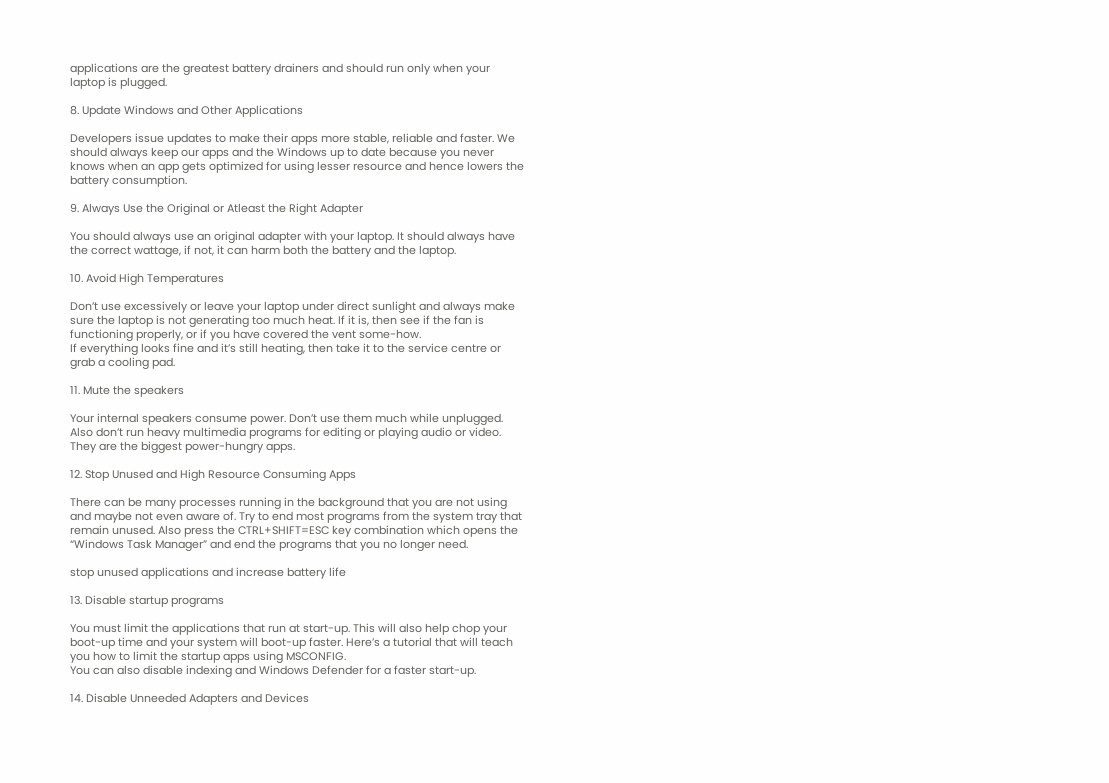applications are the greatest battery drainers and should run only when your laptop is plugged.

8. Update Windows and Other Applications

Developers issue updates to make their apps more stable, reliable and faster. We should always keep our apps and the Windows up to date because you never knows when an app gets optimized for using lesser resource and hence lowers the battery consumption.

9. Always Use the Original or Atleast the Right Adapter

You should always use an original adapter with your laptop. It should always have the correct wattage, if not, it can harm both the battery and the laptop.

10. Avoid High Temperatures

Don’t use excessively or leave your laptop under direct sunlight and always make sure the laptop is not generating too much heat. If it is, then see if the fan is functioning properly, or if you have covered the vent some-how.
If everything looks fine and it’s still heating, then take it to the service centre or grab a cooling pad.

11. Mute the speakers

Your internal speakers consume power. Don’t use them much while unplugged. Also don’t run heavy multimedia programs for editing or playing audio or video. They are the biggest power-hungry apps.

12. Stop Unused and High Resource Consuming Apps

There can be many processes running in the background that you are not using and maybe not even aware of. Try to end most programs from the system tray that remain unused. Also press the CTRL+SHIFT=ESC key combination which opens the “Windows Task Manager” and end the programs that you no longer need.

stop unused applications and increase battery life

13. Disable startup programs

You must limit the applications that run at start-up. This will also help chop your boot-up time and your system will boot-up faster. Here’s a tutorial that will teach you how to limit the startup apps using MSCONFIG.
You can also disable indexing and Windows Defender for a faster start-up.

14. Disable Unneeded Adapters and Devices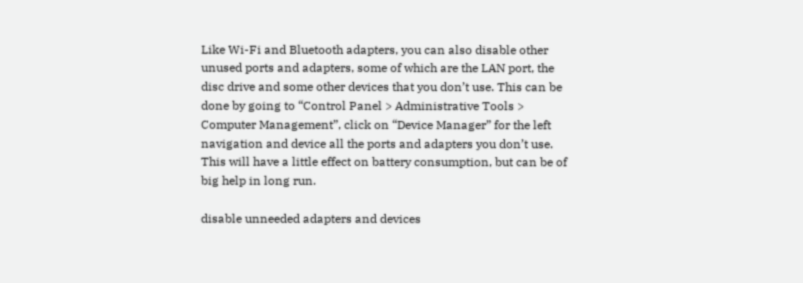Like Wi-Fi and Bluetooth adapters, you can also disable other unused ports and adapters, some of which are the LAN port, the disc drive and some other devices that you don’t use. This can be done by going to “Control Panel > Administrative Tools > Computer Management”, click on “Device Manager” for the left navigation and device all the ports and adapters you don’t use.
This will have a little effect on battery consumption, but can be of big help in long run.

disable unneeded adapters and devices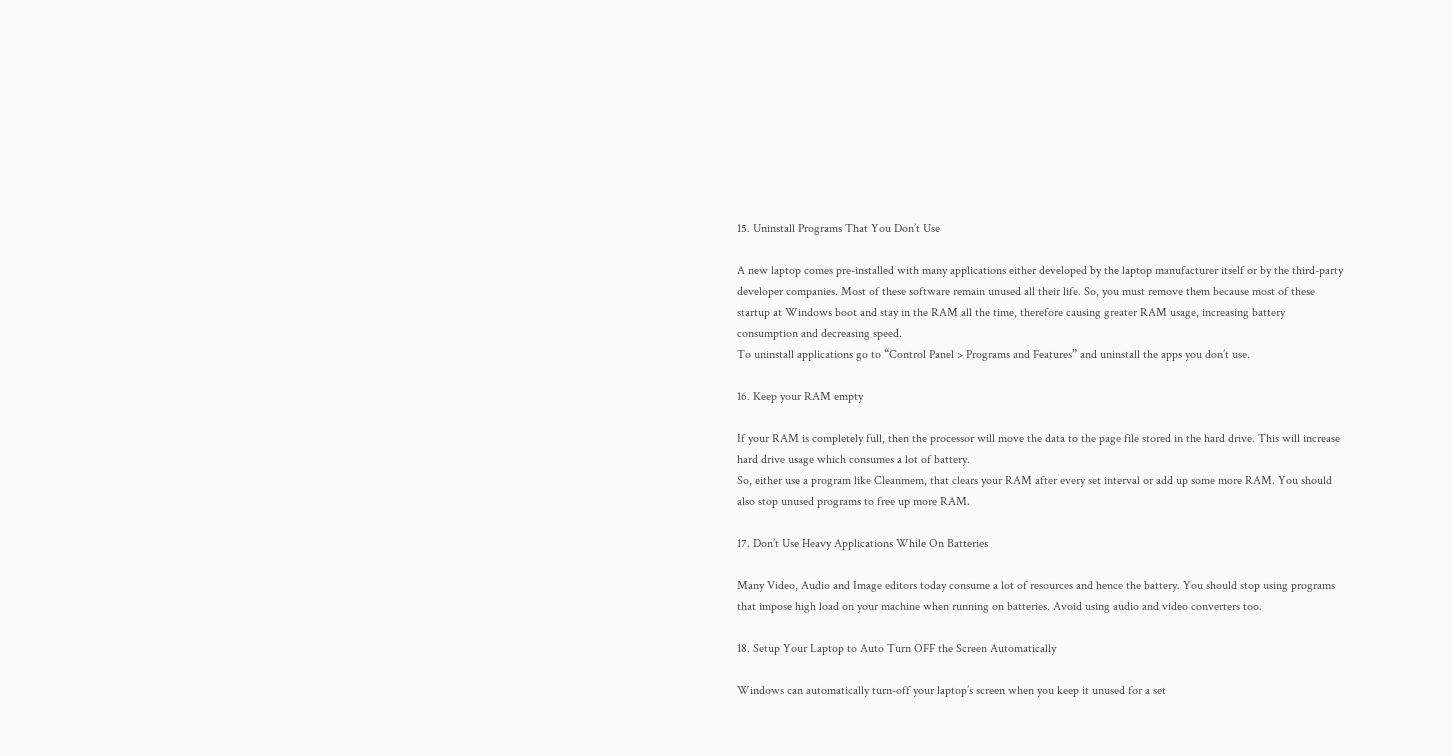15. Uninstall Programs That You Don’t Use

A new laptop comes pre-installed with many applications either developed by the laptop manufacturer itself or by the third-party developer companies. Most of these software remain unused all their life. So, you must remove them because most of these startup at Windows boot and stay in the RAM all the time, therefore causing greater RAM usage, increasing battery consumption and decreasing speed.
To uninstall applications go to “Control Panel > Programs and Features” and uninstall the apps you don’t use.

16. Keep your RAM empty

If your RAM is completely full, then the processor will move the data to the page file stored in the hard drive. This will increase hard drive usage which consumes a lot of battery.
So, either use a program like Cleanmem, that clears your RAM after every set interval or add up some more RAM. You should also stop unused programs to free up more RAM.

17. Don’t Use Heavy Applications While On Batteries

Many Video, Audio and Image editors today consume a lot of resources and hence the battery. You should stop using programs that impose high load on your machine when running on batteries. Avoid using audio and video converters too.

18. Setup Your Laptop to Auto Turn OFF the Screen Automatically

Windows can automatically turn-off your laptop’s screen when you keep it unused for a set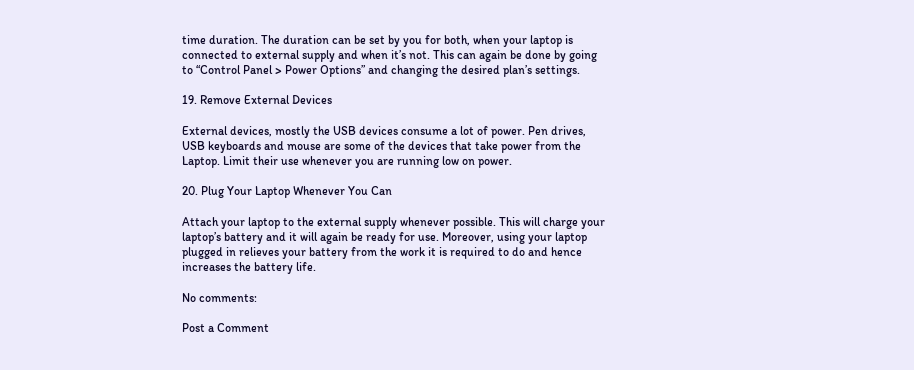time duration. The duration can be set by you for both, when your laptop is connected to external supply and when it’s not. This can again be done by going to “Control Panel > Power Options” and changing the desired plan’s settings.

19. Remove External Devices

External devices, mostly the USB devices consume a lot of power. Pen drives, USB keyboards and mouse are some of the devices that take power from the Laptop. Limit their use whenever you are running low on power.

20. Plug Your Laptop Whenever You Can

Attach your laptop to the external supply whenever possible. This will charge your laptop’s battery and it will again be ready for use. Moreover, using your laptop plugged in relieves your battery from the work it is required to do and hence increases the battery life.

No comments:

Post a Comment